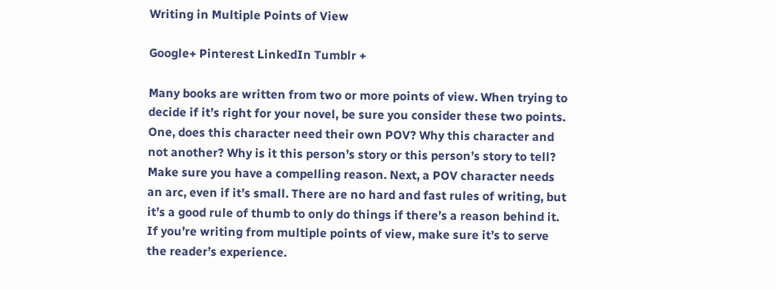Writing in Multiple Points of View

Google+ Pinterest LinkedIn Tumblr +

Many books are written from two or more points of view. When trying to decide if it’s right for your novel, be sure you consider these two points. One, does this character need their own POV? Why this character and not another? Why is it this person’s story or this person’s story to tell? Make sure you have a compelling reason. Next, a POV character needs an arc, even if it’s small. There are no hard and fast rules of writing, but it’s a good rule of thumb to only do things if there’s a reason behind it. If you’re writing from multiple points of view, make sure it’s to serve the reader’s experience.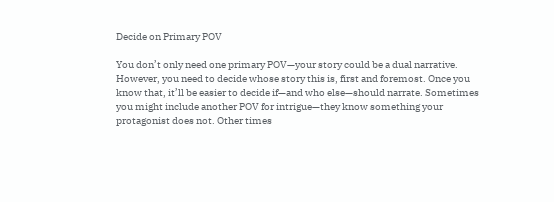Decide on Primary POV

You don’t only need one primary POV—your story could be a dual narrative. However, you need to decide whose story this is, first and foremost. Once you know that, it’ll be easier to decide if—and who else—should narrate. Sometimes you might include another POV for intrigue—they know something your protagonist does not. Other times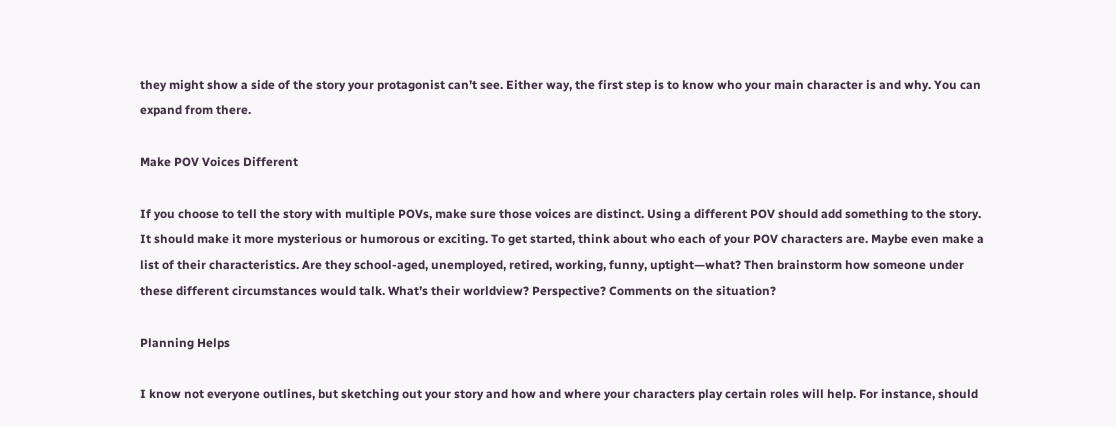they might show a side of the story your protagonist can’t see. Either way, the first step is to know who your main character is and why. You can expand from there.

Make POV Voices Different

If you choose to tell the story with multiple POVs, make sure those voices are distinct. Using a different POV should add something to the story. It should make it more mysterious or humorous or exciting. To get started, think about who each of your POV characters are. Maybe even make a list of their characteristics. Are they school-aged, unemployed, retired, working, funny, uptight—what? Then brainstorm how someone under these different circumstances would talk. What’s their worldview? Perspective? Comments on the situation?

Planning Helps

I know not everyone outlines, but sketching out your story and how and where your characters play certain roles will help. For instance, should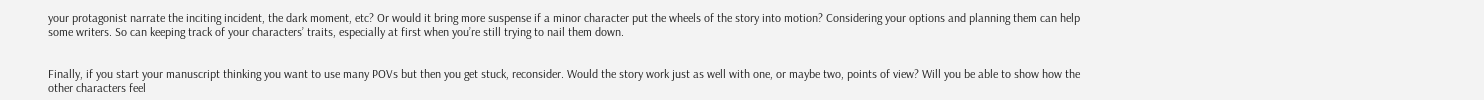your protagonist narrate the inciting incident, the dark moment, etc? Or would it bring more suspense if a minor character put the wheels of the story into motion? Considering your options and planning them can help some writers. So can keeping track of your characters’ traits, especially at first when you’re still trying to nail them down.


Finally, if you start your manuscript thinking you want to use many POVs but then you get stuck, reconsider. Would the story work just as well with one, or maybe two, points of view? Will you be able to show how the other characters feel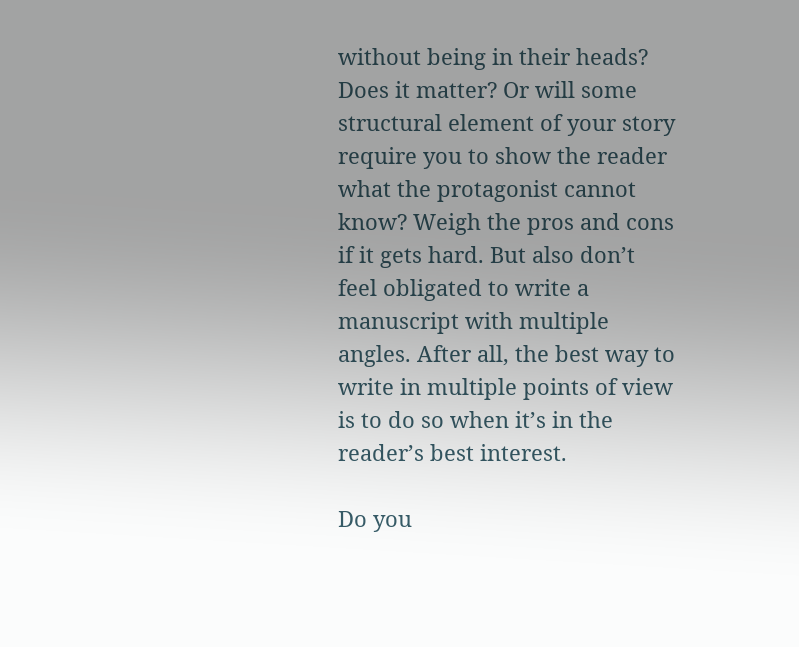without being in their heads? Does it matter? Or will some structural element of your story require you to show the reader what the protagonist cannot know? Weigh the pros and cons if it gets hard. But also don’t feel obligated to write a manuscript with multiple angles. After all, the best way to write in multiple points of view is to do so when it’s in the reader’s best interest.

Do you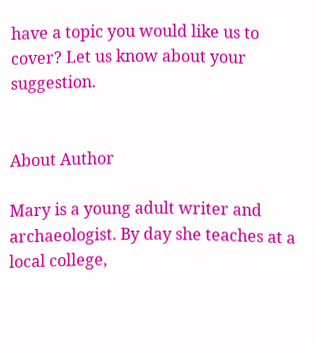have a topic you would like us to cover? Let us know about your suggestion.


About Author

Mary is a young adult writer and archaeologist. By day she teaches at a local college,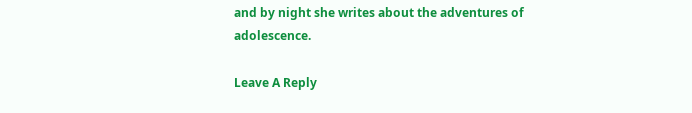and by night she writes about the adventures of adolescence.

Leave A Reply